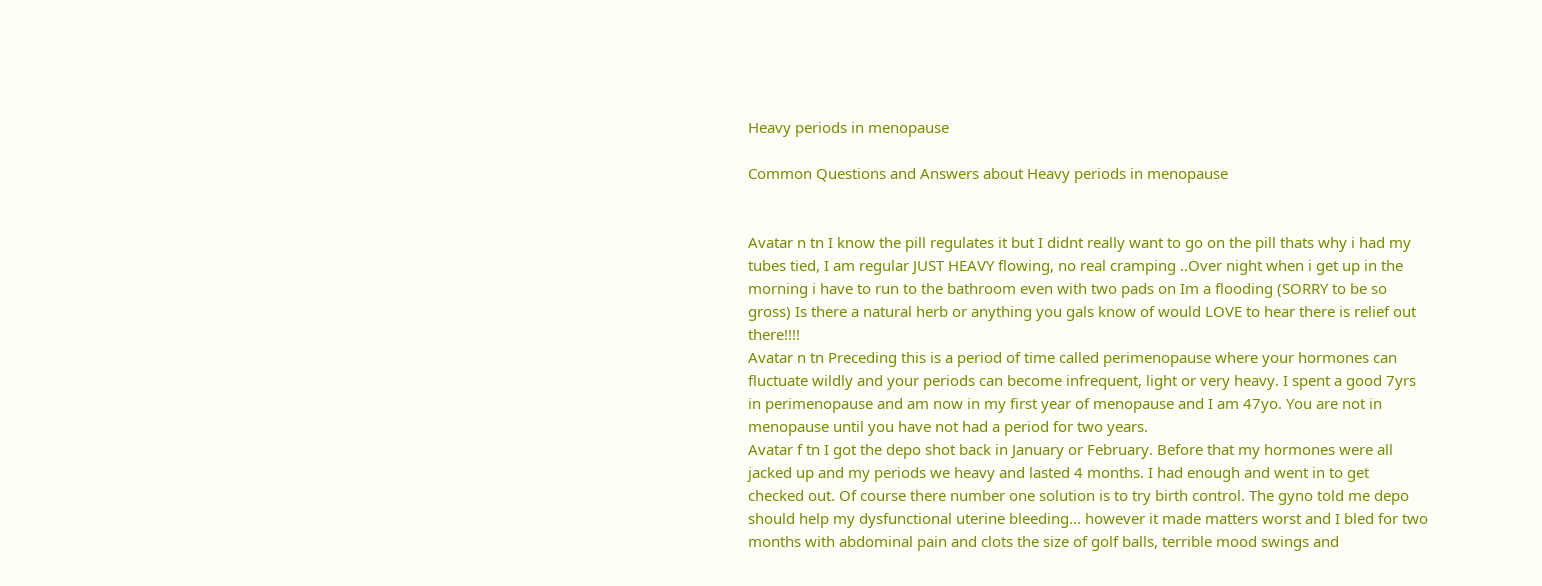Heavy periods in menopause

Common Questions and Answers about Heavy periods in menopause


Avatar n tn I know the pill regulates it but I didnt really want to go on the pill thats why i had my tubes tied, I am regular JUST HEAVY flowing, no real cramping ..Over night when i get up in the morning i have to run to the bathroom even with two pads on Im a flooding (SORRY to be so gross) Is there a natural herb or anything you gals know of would LOVE to hear there is relief out there!!!!
Avatar n tn Preceding this is a period of time called perimenopause where your hormones can fluctuate wildly and your periods can become infrequent, light or very heavy. I spent a good 7yrs in perimenopause and am now in my first year of menopause and I am 47yo. You are not in menopause until you have not had a period for two years.
Avatar f tn I got the depo shot back in January or February. Before that my hormones were all jacked up and my periods we heavy and lasted 4 months. I had enough and went in to get checked out. Of course there number one solution is to try birth control. The gyno told me depo should help my dysfunctional uterine bleeding... however it made matters worst and I bled for two months with abdominal pain and clots the size of golf balls, terrible mood swings and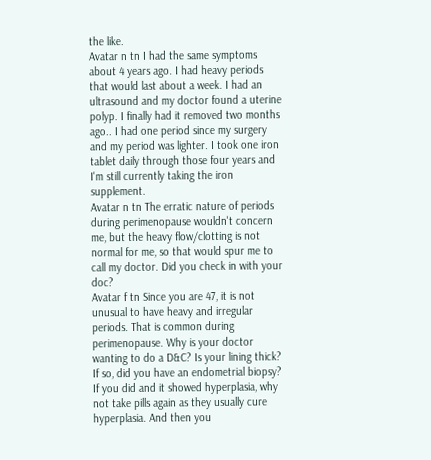the like.
Avatar n tn I had the same symptoms about 4 years ago. I had heavy periods that would last about a week. I had an ultrasound and my doctor found a uterine polyp. I finally had it removed two months ago.. I had one period since my surgery and my period was lighter. I took one iron tablet daily through those four years and I'm still currently taking the iron supplement.
Avatar n tn The erratic nature of periods during perimenopause wouldn't concern me, but the heavy flow/clotting is not normal for me, so that would spur me to call my doctor. Did you check in with your doc?
Avatar f tn Since you are 47, it is not unusual to have heavy and irregular periods. That is common during perimenopause. Why is your doctor wanting to do a D&C? Is your lining thick? If so, did you have an endometrial biopsy? If you did and it showed hyperplasia, why not take pills again as they usually cure hyperplasia. And then you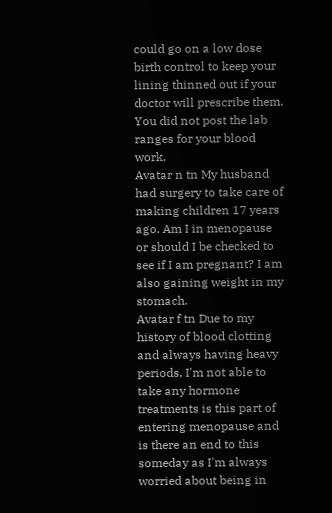could go on a low dose birth control to keep your lining thinned out if your doctor will prescribe them. You did not post the lab ranges for your blood work.
Avatar n tn My husband had surgery to take care of making children 17 years ago. Am I in menopause or should I be checked to see if I am pregnant? I am also gaining weight in my stomach.
Avatar f tn Due to my history of blood clotting and always having heavy periods, I'm not able to take any hormone treatments is this part of entering menopause and is there an end to this someday as I'm always worried about being in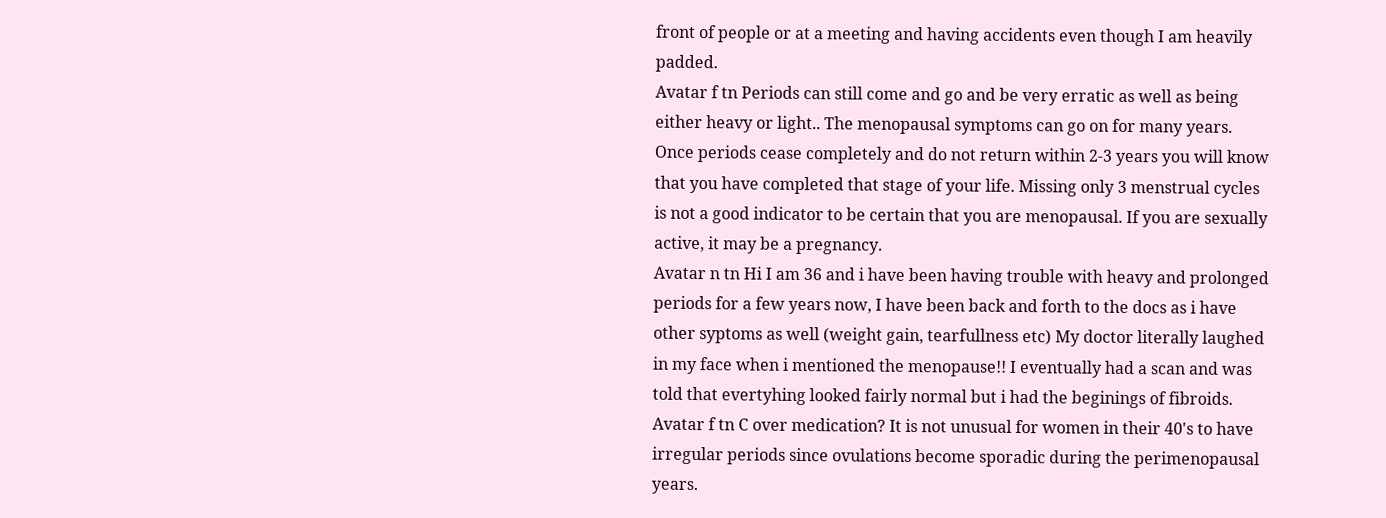front of people or at a meeting and having accidents even though I am heavily padded.
Avatar f tn Periods can still come and go and be very erratic as well as being either heavy or light.. The menopausal symptoms can go on for many years. Once periods cease completely and do not return within 2-3 years you will know that you have completed that stage of your life. Missing only 3 menstrual cycles is not a good indicator to be certain that you are menopausal. If you are sexually active, it may be a pregnancy.
Avatar n tn Hi I am 36 and i have been having trouble with heavy and prolonged periods for a few years now, I have been back and forth to the docs as i have other syptoms as well (weight gain, tearfullness etc) My doctor literally laughed in my face when i mentioned the menopause!! I eventually had a scan and was told that evertyhing looked fairly normal but i had the beginings of fibroids.
Avatar f tn C over medication? It is not unusual for women in their 40's to have irregular periods since ovulations become sporadic during the perimenopausal years.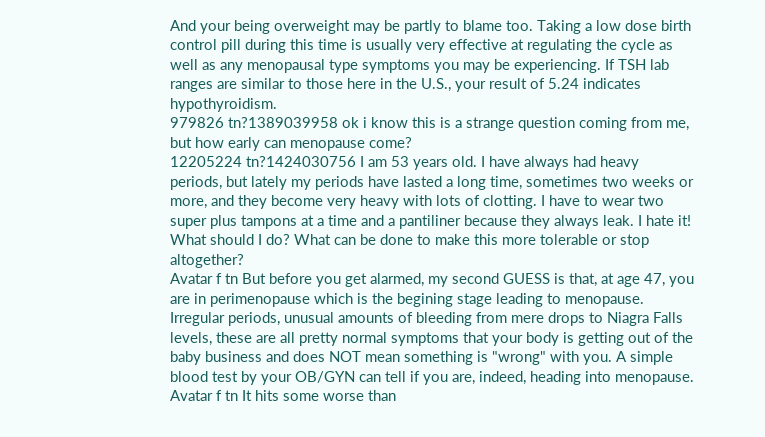And your being overweight may be partly to blame too. Taking a low dose birth control pill during this time is usually very effective at regulating the cycle as well as any menopausal type symptoms you may be experiencing. If TSH lab ranges are similar to those here in the U.S., your result of 5.24 indicates hypothyroidism.
979826 tn?1389039958 ok i know this is a strange question coming from me, but how early can menopause come?
12205224 tn?1424030756 I am 53 years old. I have always had heavy periods, but lately my periods have lasted a long time, sometimes two weeks or more, and they become very heavy with lots of clotting. I have to wear two super plus tampons at a time and a pantiliner because they always leak. I hate it! What should I do? What can be done to make this more tolerable or stop altogether?
Avatar f tn But before you get alarmed, my second GUESS is that, at age 47, you are in perimenopause which is the begining stage leading to menopause. Irregular periods, unusual amounts of bleeding from mere drops to Niagra Falls levels, these are all pretty normal symptoms that your body is getting out of the baby business and does NOT mean something is "wrong" with you. A simple blood test by your OB/GYN can tell if you are, indeed, heading into menopause.
Avatar f tn It hits some worse than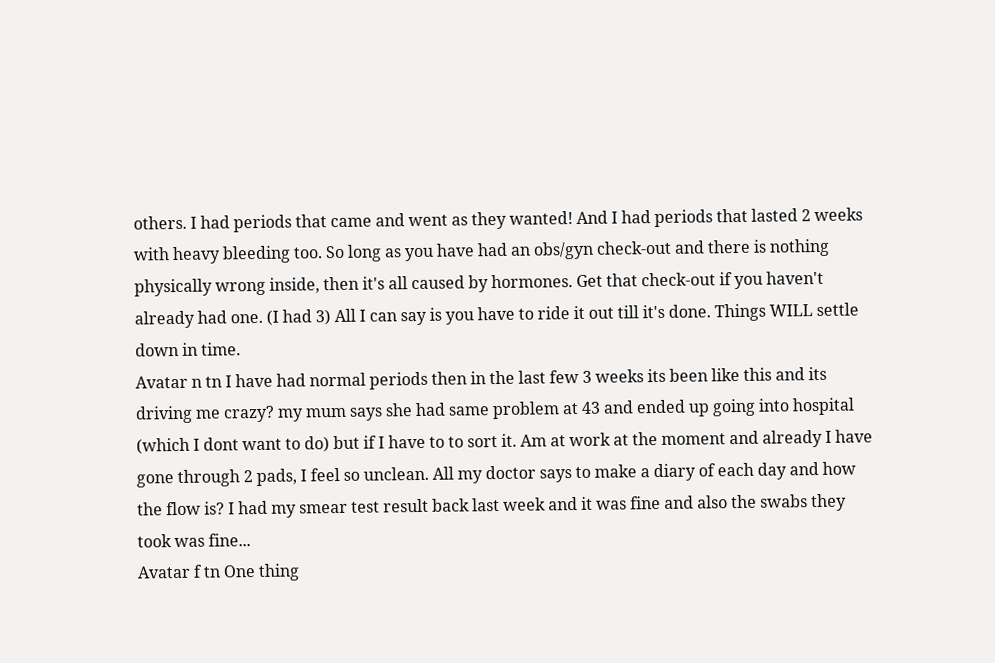others. I had periods that came and went as they wanted! And I had periods that lasted 2 weeks with heavy bleeding too. So long as you have had an obs/gyn check-out and there is nothing physically wrong inside, then it's all caused by hormones. Get that check-out if you haven't already had one. (I had 3) All I can say is you have to ride it out till it's done. Things WILL settle down in time.
Avatar n tn I have had normal periods then in the last few 3 weeks its been like this and its driving me crazy? my mum says she had same problem at 43 and ended up going into hospital (which I dont want to do) but if I have to to sort it. Am at work at the moment and already I have gone through 2 pads, I feel so unclean. All my doctor says to make a diary of each day and how the flow is? I had my smear test result back last week and it was fine and also the swabs they took was fine...
Avatar f tn One thing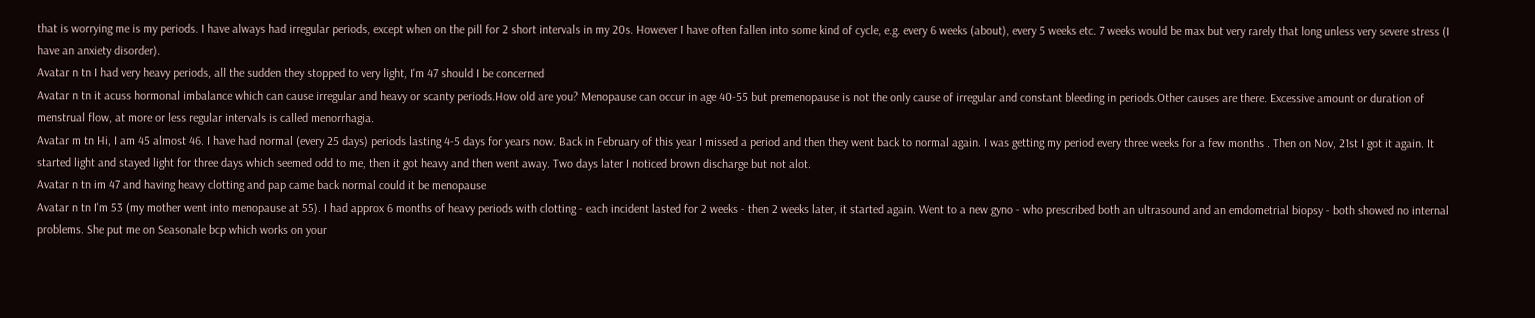that is worrying me is my periods. I have always had irregular periods, except when on the pill for 2 short intervals in my 20s. However I have often fallen into some kind of cycle, e.g. every 6 weeks (about), every 5 weeks etc. 7 weeks would be max but very rarely that long unless very severe stress (I have an anxiety disorder).
Avatar n tn I had very heavy periods, all the sudden they stopped to very light, I'm 47 should I be concerned
Avatar n tn it acuss hormonal imbalance which can cause irregular and heavy or scanty periods.How old are you? Menopause can occur in age 40-55 but premenopause is not the only cause of irregular and constant bleeding in periods.Other causes are there. Excessive amount or duration of menstrual flow, at more or less regular intervals is called menorrhagia.
Avatar m tn Hi, I am 45 almost 46. I have had normal (every 25 days) periods lasting 4-5 days for years now. Back in February of this year I missed a period and then they went back to normal again. I was getting my period every three weeks for a few months . Then on Nov, 21st I got it again. It started light and stayed light for three days which seemed odd to me, then it got heavy and then went away. Two days later I noticed brown discharge but not alot.
Avatar n tn im 47 and having heavy clotting and pap came back normal could it be menopause
Avatar n tn I'm 53 (my mother went into menopause at 55). I had approx 6 months of heavy periods with clotting - each incident lasted for 2 weeks - then 2 weeks later, it started again. Went to a new gyno - who prescribed both an ultrasound and an emdometrial biopsy - both showed no internal problems. She put me on Seasonale bcp which works on your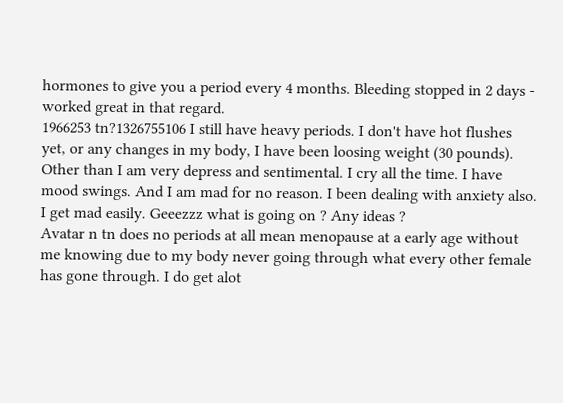hormones to give you a period every 4 months. Bleeding stopped in 2 days - worked great in that regard.
1966253 tn?1326755106 I still have heavy periods. I don't have hot flushes yet, or any changes in my body, I have been loosing weight (30 pounds). Other than I am very depress and sentimental. I cry all the time. I have mood swings. And I am mad for no reason. I been dealing with anxiety also. I get mad easily. Geeezzz what is going on ? Any ideas ?
Avatar n tn does no periods at all mean menopause at a early age without me knowing due to my body never going through what every other female has gone through. I do get alot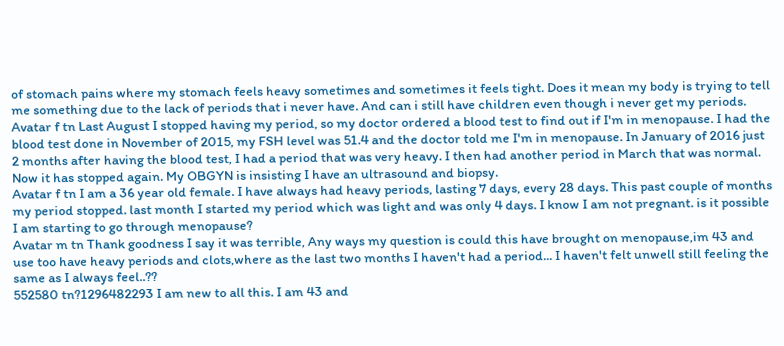of stomach pains where my stomach feels heavy sometimes and sometimes it feels tight. Does it mean my body is trying to tell me something due to the lack of periods that i never have. And can i still have children even though i never get my periods.
Avatar f tn Last August I stopped having my period, so my doctor ordered a blood test to find out if I'm in menopause. I had the blood test done in November of 2015, my FSH level was 51.4 and the doctor told me I'm in menopause. In January of 2016 just 2 months after having the blood test, I had a period that was very heavy. I then had another period in March that was normal. Now it has stopped again. My OBGYN is insisting I have an ultrasound and biopsy.
Avatar f tn I am a 36 year old female. I have always had heavy periods, lasting 7 days, every 28 days. This past couple of months my period stopped. last month I started my period which was light and was only 4 days. I know I am not pregnant. is it possible I am starting to go through menopause?
Avatar m tn Thank goodness I say it was terrible, Any ways my question is could this have brought on menopause,im 43 and use too have heavy periods and clots,where as the last two months I haven't had a period... I haven't felt unwell still feeling the same as I always feel..??
552580 tn?1296482293 I am new to all this. I am 43 and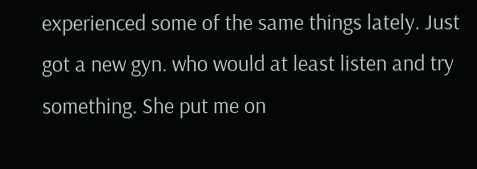experienced some of the same things lately. Just got a new gyn. who would at least listen and try something. She put me on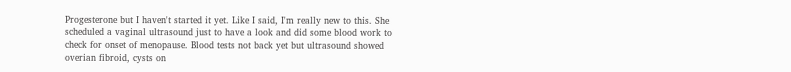Progesterone but I haven't started it yet. Like I said, I'm really new to this. She scheduled a vaginal ultrasound just to have a look and did some blood work to check for onset of menopause. Blood tests not back yet but ultrasound showed overian fibroid, cysts on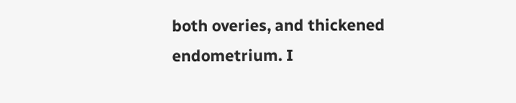both overies, and thickened endometrium. I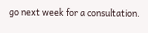go next week for a consultation.